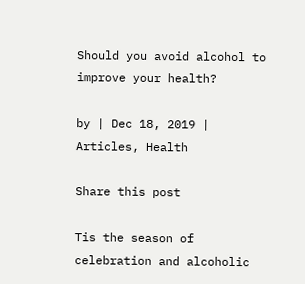Should you avoid alcohol to improve your health?

by | Dec 18, 2019 | Articles, Health

Share this post

Tis the season of celebration and alcoholic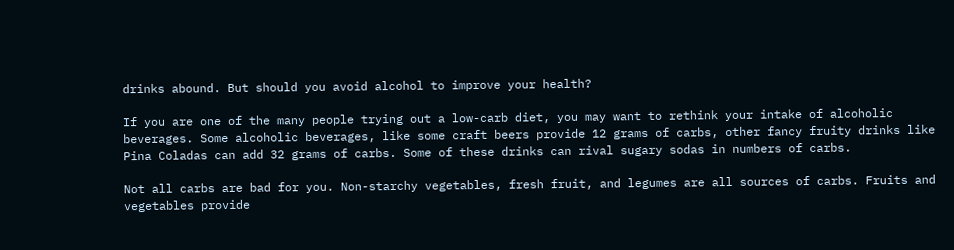drinks abound. But should you avoid alcohol to improve your health?

If you are one of the many people trying out a low-carb diet, you may want to rethink your intake of alcoholic beverages. Some alcoholic beverages, like some craft beers provide 12 grams of carbs, other fancy fruity drinks like Pina Coladas can add 32 grams of carbs. Some of these drinks can rival sugary sodas in numbers of carbs.

Not all carbs are bad for you. Non-starchy vegetables, fresh fruit, and legumes are all sources of carbs. Fruits and vegetables provide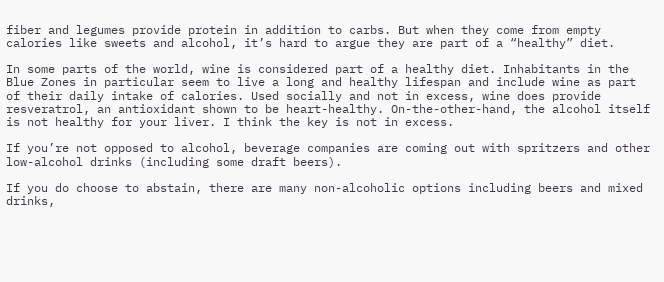fiber and legumes provide protein in addition to carbs. But when they come from empty calories like sweets and alcohol, it’s hard to argue they are part of a “healthy” diet.

In some parts of the world, wine is considered part of a healthy diet. Inhabitants in the Blue Zones in particular seem to live a long and healthy lifespan and include wine as part of their daily intake of calories. Used socially and not in excess, wine does provide resveratrol, an antioxidant shown to be heart-healthy. On-the-other-hand, the alcohol itself is not healthy for your liver. I think the key is not in excess.

If you’re not opposed to alcohol, beverage companies are coming out with spritzers and other low-alcohol drinks (including some draft beers).

If you do choose to abstain, there are many non-alcoholic options including beers and mixed drinks,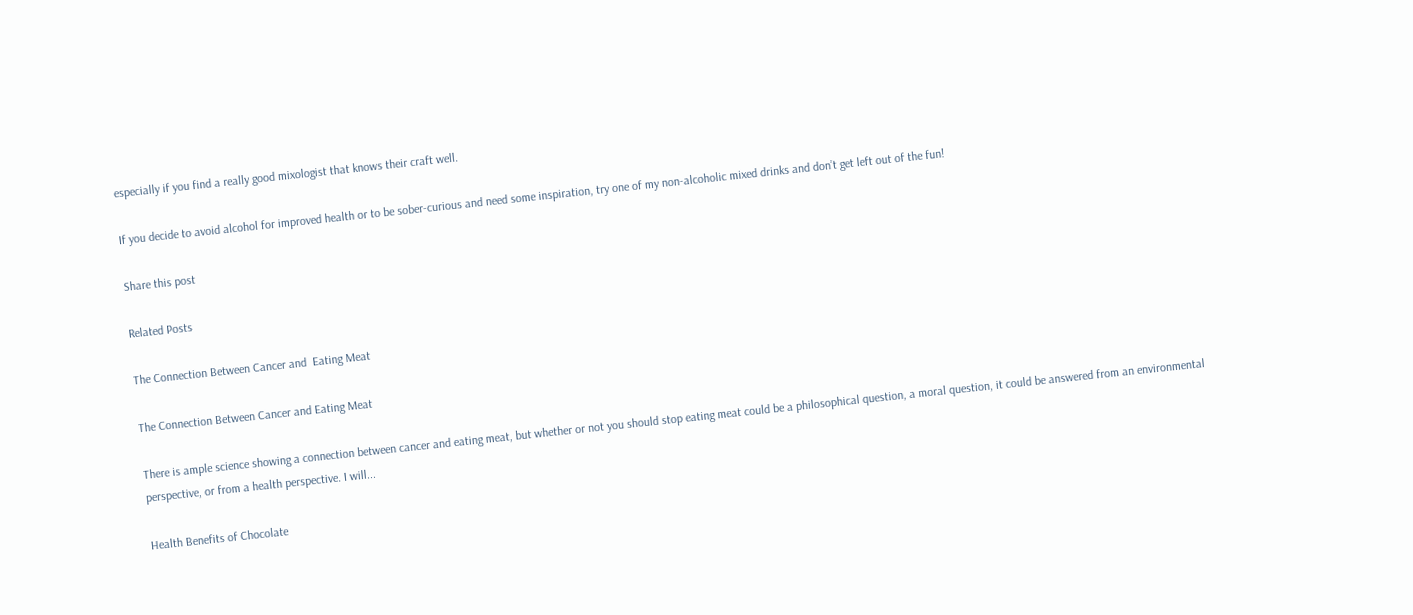especially if you find a really good mixologist that knows their craft well.

If you decide to avoid alcohol for improved health or to be sober-curious and need some inspiration, try one of my non-alcoholic mixed drinks and don’t get left out of the fun!

Share this post

Related Posts

The Connection Between Cancer and  Eating Meat

The Connection Between Cancer and Eating Meat

There is ample science showing a connection between cancer and eating meat, but whether or not you should stop eating meat could be a philosophical question, a moral question, it could be answered from an environmental perspective, or from a health perspective. I will...

Health Benefits of Chocolate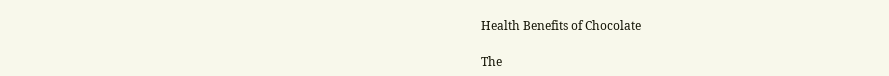Health Benefits of Chocolate

The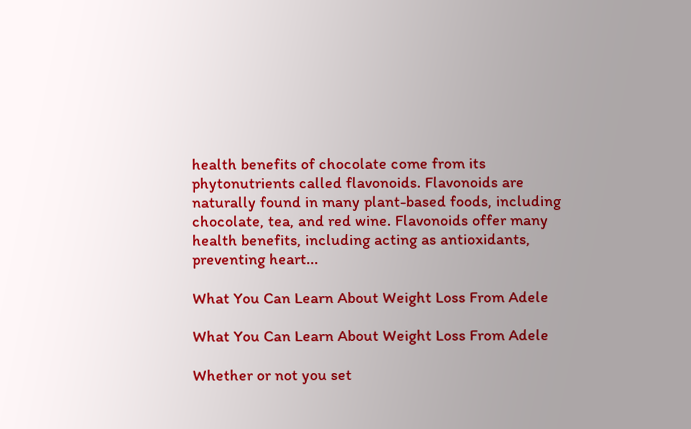health benefits of chocolate come from its phytonutrients called flavonoids. Flavonoids are naturally found in many plant-based foods, including chocolate, tea, and red wine. Flavonoids offer many health benefits, including acting as antioxidants, preventing heart...

What You Can Learn About Weight Loss From Adele

What You Can Learn About Weight Loss From Adele

Whether or not you set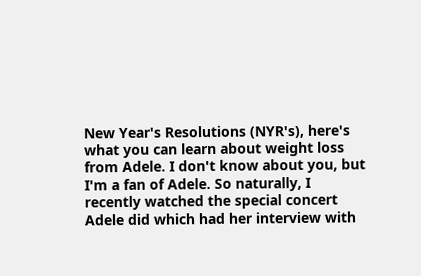New Year's Resolutions (NYR's), here's what you can learn about weight loss from Adele. I don't know about you, but I'm a fan of Adele. So naturally, I recently watched the special concert Adele did which had her interview with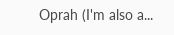Oprah (I'm also a...